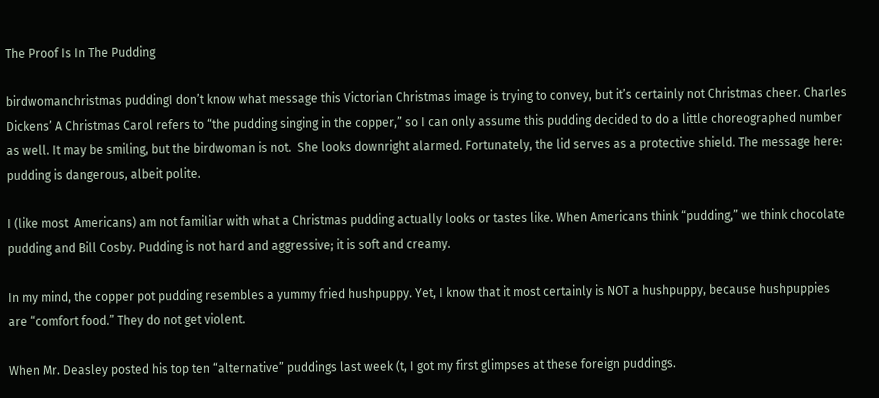The Proof Is In The Pudding

birdwomanchristmas puddingI don’t know what message this Victorian Christmas image is trying to convey, but it’s certainly not Christmas cheer. Charles Dickens’ A Christmas Carol refers to “the pudding singing in the copper,” so I can only assume this pudding decided to do a little choreographed number as well. It may be smiling, but the birdwoman is not.  She looks downright alarmed. Fortunately, the lid serves as a protective shield. The message here: pudding is dangerous, albeit polite.

I (like most  Americans) am not familiar with what a Christmas pudding actually looks or tastes like. When Americans think “pudding,” we think chocolate pudding and Bill Cosby. Pudding is not hard and aggressive; it is soft and creamy.

In my mind, the copper pot pudding resembles a yummy fried hushpuppy. Yet, I know that it most certainly is NOT a hushpuppy, because hushpuppies are “comfort food.” They do not get violent.

When Mr. Deasley posted his top ten “alternative” puddings last week (t, I got my first glimpses at these foreign puddings.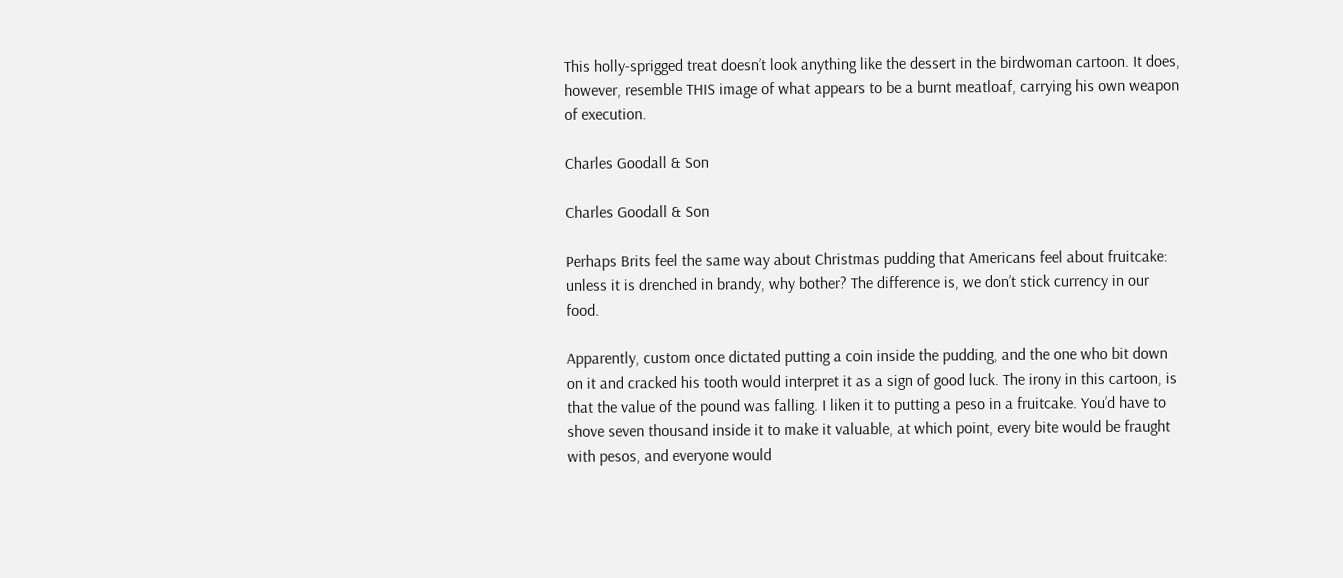This holly-sprigged treat doesn’t look anything like the dessert in the birdwoman cartoon. It does, however, resemble THIS image of what appears to be a burnt meatloaf, carrying his own weapon of execution.

Charles Goodall & Son

Charles Goodall & Son

Perhaps Brits feel the same way about Christmas pudding that Americans feel about fruitcake: unless it is drenched in brandy, why bother? The difference is, we don’t stick currency in our food.

Apparently, custom once dictated putting a coin inside the pudding, and the one who bit down on it and cracked his tooth would interpret it as a sign of good luck. The irony in this cartoon, is that the value of the pound was falling. I liken it to putting a peso in a fruitcake. You’d have to shove seven thousand inside it to make it valuable, at which point, every bite would be fraught with pesos, and everyone would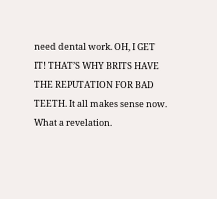need dental work. OH, I GET IT! THAT’S WHY BRITS HAVE THE REPUTATION FOR BAD TEETH. It all makes sense now. What a revelation.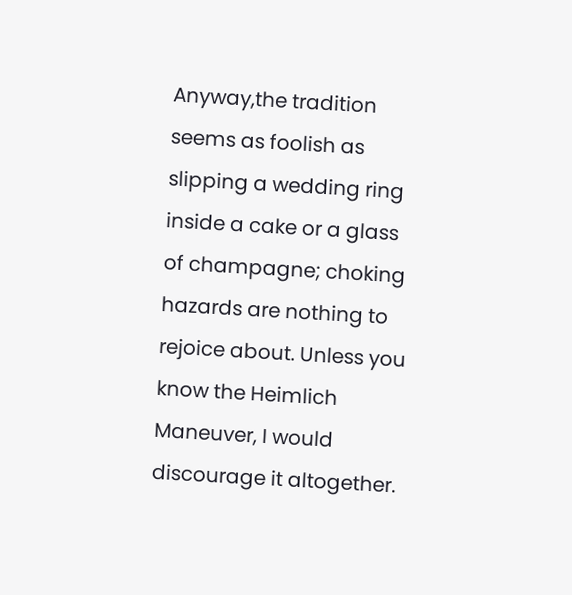Anyway,the tradition seems as foolish as slipping a wedding ring inside a cake or a glass of champagne; choking hazards are nothing to rejoice about. Unless you know the Heimlich Maneuver, I would discourage it altogether.